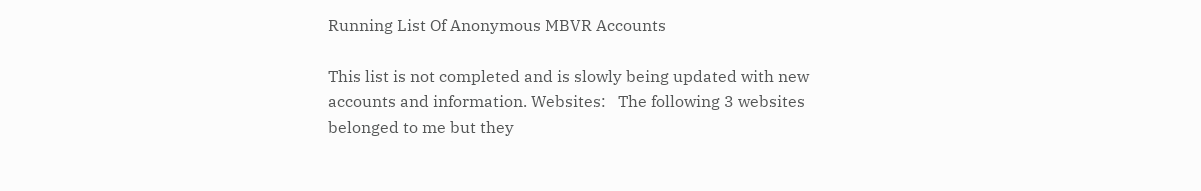Running List Of Anonymous MBVR Accounts

This list is not completed and is slowly being updated with new accounts and information. Websites:   The following 3 websites belonged to me but they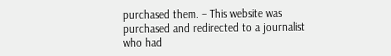purchased them. – This website was purchased and redirected to a journalist who had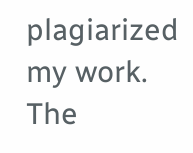plagiarized my work.   The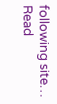following site…
Read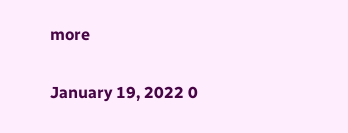more

January 19, 2022 0